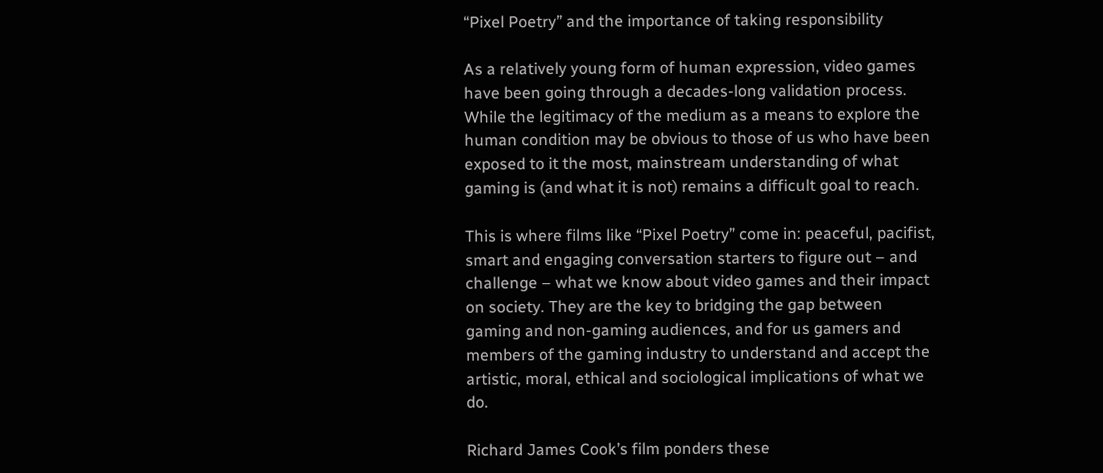“Pixel Poetry” and the importance of taking responsibility

As a relatively young form of human expression, video games have been going through a decades-long validation process. While the legitimacy of the medium as a means to explore the human condition may be obvious to those of us who have been exposed to it the most, mainstream understanding of what gaming is (and what it is not) remains a difficult goal to reach.

This is where films like “Pixel Poetry” come in: peaceful, pacifist, smart and engaging conversation starters to figure out – and challenge – what we know about video games and their impact on society. They are the key to bridging the gap between gaming and non-gaming audiences, and for us gamers and members of the gaming industry to understand and accept the artistic, moral, ethical and sociological implications of what we do.

Richard James Cook’s film ponders these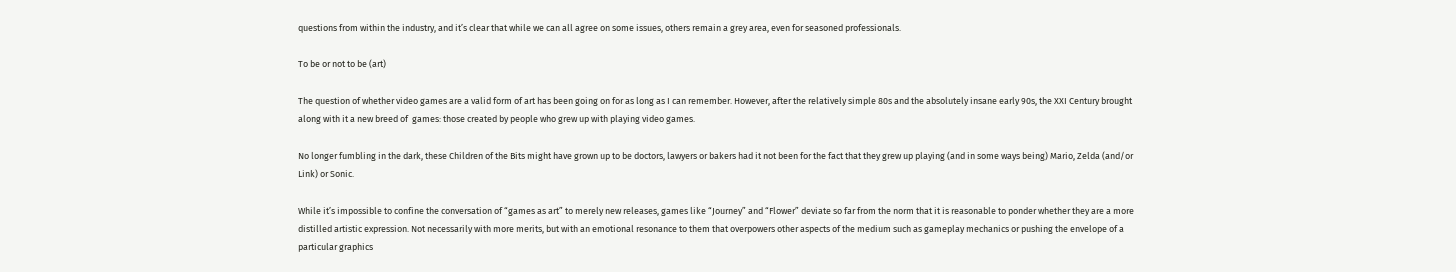questions from within the industry, and it’s clear that while we can all agree on some issues, others remain a grey area, even for seasoned professionals.

To be or not to be (art)

The question of whether video games are a valid form of art has been going on for as long as I can remember. However, after the relatively simple 80s and the absolutely insane early 90s, the XXI Century brought along with it a new breed of  games: those created by people who grew up with playing video games.

No longer fumbling in the dark, these Children of the Bits might have grown up to be doctors, lawyers or bakers had it not been for the fact that they grew up playing (and in some ways being) Mario, Zelda (and/or Link) or Sonic.

While it’s impossible to confine the conversation of “games as art” to merely new releases, games like “Journey” and “Flower” deviate so far from the norm that it is reasonable to ponder whether they are a more distilled artistic expression. Not necessarily with more merits, but with an emotional resonance to them that overpowers other aspects of the medium such as gameplay mechanics or pushing the envelope of a particular graphics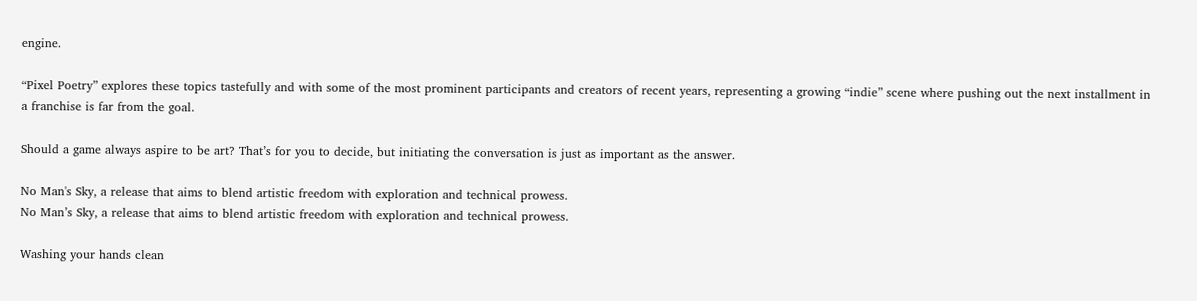engine.

“Pixel Poetry” explores these topics tastefully and with some of the most prominent participants and creators of recent years, representing a growing “indie” scene where pushing out the next installment in a franchise is far from the goal.

Should a game always aspire to be art? That’s for you to decide, but initiating the conversation is just as important as the answer.

No Man's Sky, a release that aims to blend artistic freedom with exploration and technical prowess.
No Man’s Sky, a release that aims to blend artistic freedom with exploration and technical prowess.

Washing your hands clean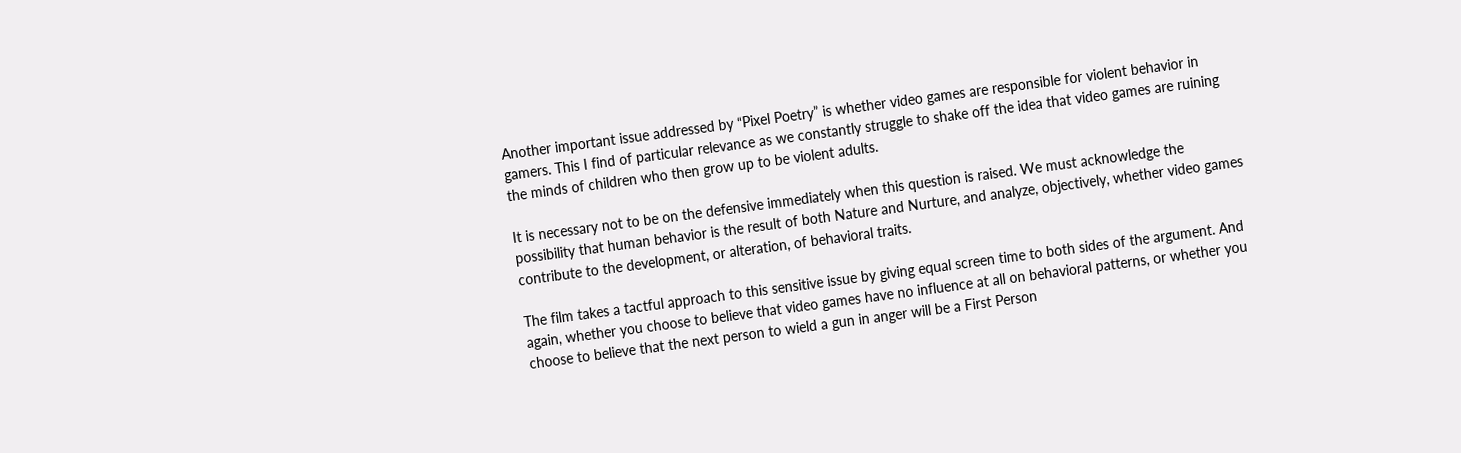Another important issue addressed by “Pixel Poetry” is whether video games are responsible for violent behavior in gamers. This I find of particular relevance as we constantly struggle to shake off the idea that video games are ruining the minds of children who then grow up to be violent adults.

It is necessary not to be on the defensive immediately when this question is raised. We must acknowledge the possibility that human behavior is the result of both Nature and Nurture, and analyze, objectively, whether video games contribute to the development, or alteration, of behavioral traits.

The film takes a tactful approach to this sensitive issue by giving equal screen time to both sides of the argument. And again, whether you choose to believe that video games have no influence at all on behavioral patterns, or whether you choose to believe that the next person to wield a gun in anger will be a First Person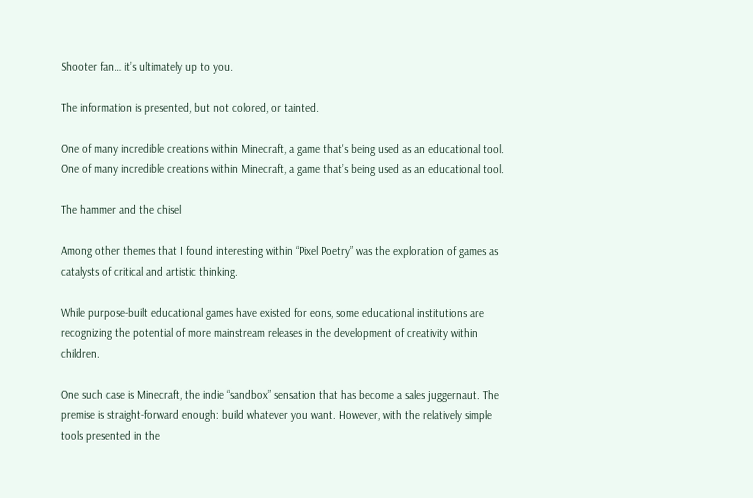Shooter fan… it’s ultimately up to you.

The information is presented, but not colored, or tainted.

One of many incredible creations within Minecraft, a game that's being used as an educational tool.
One of many incredible creations within Minecraft, a game that’s being used as an educational tool.

The hammer and the chisel

Among other themes that I found interesting within “Pixel Poetry” was the exploration of games as catalysts of critical and artistic thinking.

While purpose-built educational games have existed for eons, some educational institutions are recognizing the potential of more mainstream releases in the development of creativity within children.

One such case is Minecraft, the indie “sandbox” sensation that has become a sales juggernaut. The premise is straight-forward enough: build whatever you want. However, with the relatively simple tools presented in the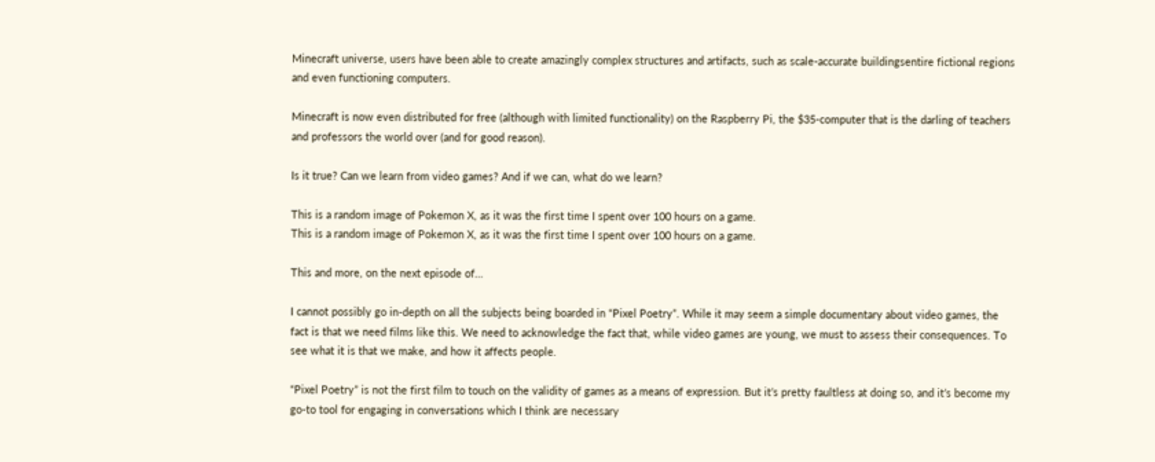Minecraft universe, users have been able to create amazingly complex structures and artifacts, such as scale-accurate buildingsentire fictional regions and even functioning computers.

Minecraft is now even distributed for free (although with limited functionality) on the Raspberry Pi, the $35-computer that is the darling of teachers and professors the world over (and for good reason).

Is it true? Can we learn from video games? And if we can, what do we learn?

This is a random image of Pokemon X, as it was the first time I spent over 100 hours on a game.
This is a random image of Pokemon X, as it was the first time I spent over 100 hours on a game.

This and more, on the next episode of…

I cannot possibly go in-depth on all the subjects being boarded in “Pixel Poetry”. While it may seem a simple documentary about video games, the fact is that we need films like this. We need to acknowledge the fact that, while video games are young, we must to assess their consequences. To see what it is that we make, and how it affects people.

“Pixel Poetry” is not the first film to touch on the validity of games as a means of expression. But it’s pretty faultless at doing so, and it’s become my go-to tool for engaging in conversations which I think are necessary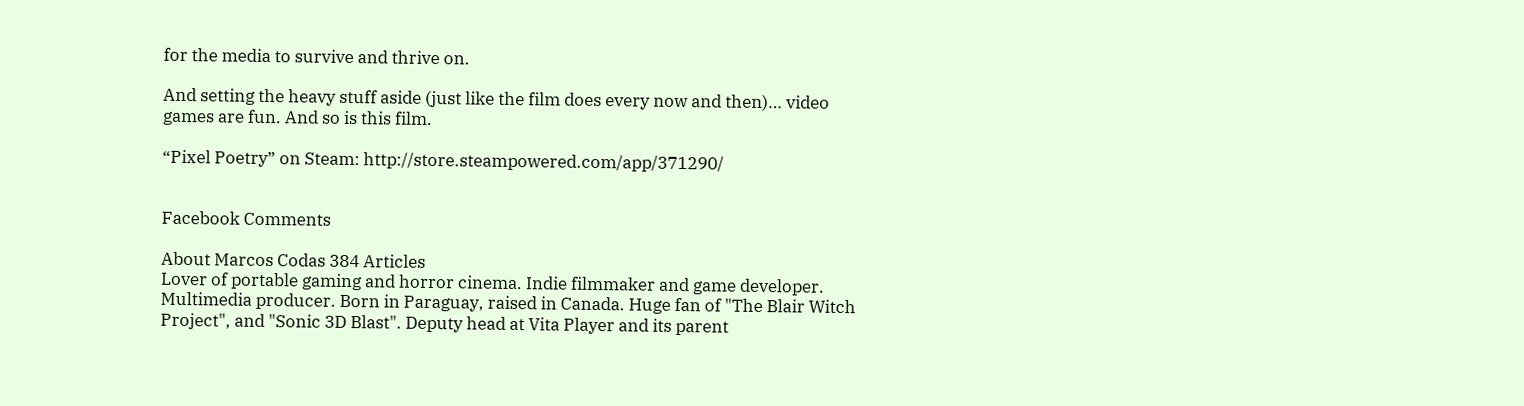for the media to survive and thrive on.

And setting the heavy stuff aside (just like the film does every now and then)… video games are fun. And so is this film.

“Pixel Poetry” on Steam: http://store.steampowered.com/app/371290/


Facebook Comments

About Marcos Codas 384 Articles
Lover of portable gaming and horror cinema. Indie filmmaker and game developer. Multimedia producer. Born in Paraguay, raised in Canada. Huge fan of "The Blair Witch Project", and "Sonic 3D Blast". Deputy head at Vita Player and its parent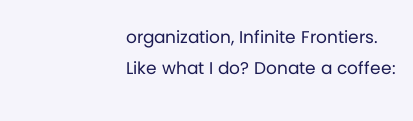organization, Infinite Frontiers. Like what I do? Donate a coffee: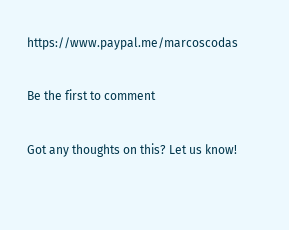https://www.paypal.me/marcoscodas

Be the first to comment

Got any thoughts on this? Let us know!